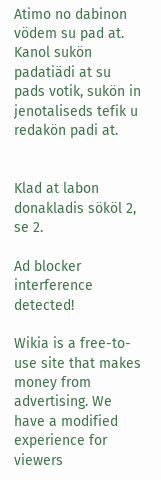Atimo no dabinon vödem su pad at. Kanol sukön padatiädi at su pads votik, sukön in jenotaliseds tefik u redakön padi at.


Klad at labon donakladis sököl 2, se 2.

Ad blocker interference detected!

Wikia is a free-to-use site that makes money from advertising. We have a modified experience for viewers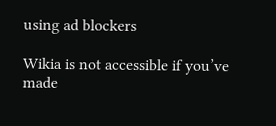using ad blockers

Wikia is not accessible if you’ve made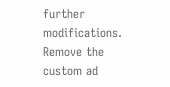further modifications. Remove the custom ad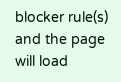blocker rule(s) and the page will load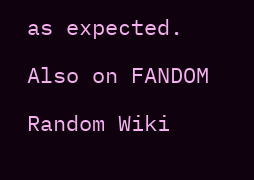as expected.

Also on FANDOM

Random Wiki